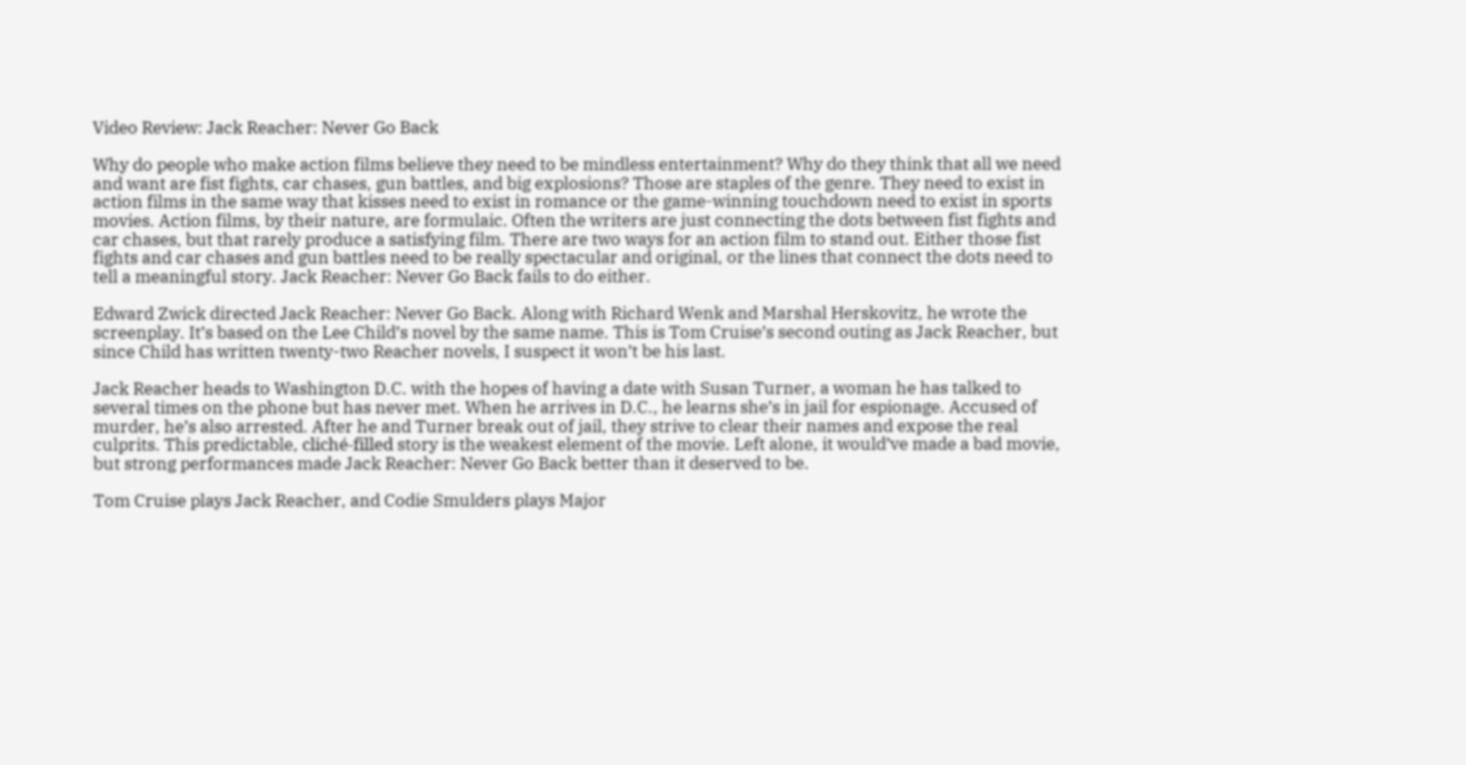Video Review: Jack Reacher: Never Go Back

Why do people who make action films believe they need to be mindless entertainment? Why do they think that all we need and want are fist fights, car chases, gun battles, and big explosions? Those are staples of the genre. They need to exist in action films in the same way that kisses need to exist in romance or the game-winning touchdown need to exist in sports movies. Action films, by their nature, are formulaic. Often the writers are just connecting the dots between fist fights and car chases, but that rarely produce a satisfying film. There are two ways for an action film to stand out. Either those fist fights and car chases and gun battles need to be really spectacular and original, or the lines that connect the dots need to tell a meaningful story. Jack Reacher: Never Go Back fails to do either.

Edward Zwick directed Jack Reacher: Never Go Back. Along with Richard Wenk and Marshal Herskovitz, he wrote the screenplay. It’s based on the Lee Child’s novel by the same name. This is Tom Cruise’s second outing as Jack Reacher, but since Child has written twenty-two Reacher novels, I suspect it won’t be his last.

Jack Reacher heads to Washington D.C. with the hopes of having a date with Susan Turner, a woman he has talked to several times on the phone but has never met. When he arrives in D.C., he learns she’s in jail for espionage. Accused of murder, he’s also arrested. After he and Turner break out of jail, they strive to clear their names and expose the real culprits. This predictable, cliché-filled story is the weakest element of the movie. Left alone, it would’ve made a bad movie, but strong performances made Jack Reacher: Never Go Back better than it deserved to be.

Tom Cruise plays Jack Reacher, and Codie Smulders plays Major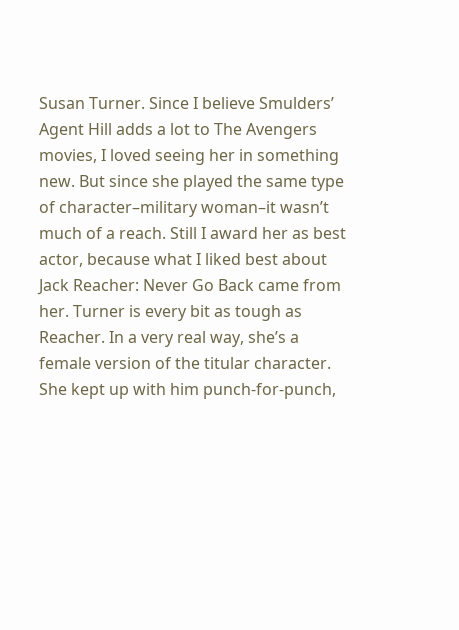Susan Turner. Since I believe Smulders’ Agent Hill adds a lot to The Avengers movies, I loved seeing her in something new. But since she played the same type of character–military woman–it wasn’t much of a reach. Still I award her as best actor, because what I liked best about Jack Reacher: Never Go Back came from her. Turner is every bit as tough as Reacher. In a very real way, she’s a female version of the titular character. She kept up with him punch-for-punch,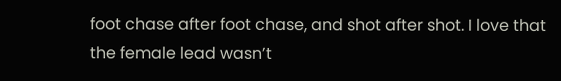foot chase after foot chase, and shot after shot. I love that the female lead wasn’t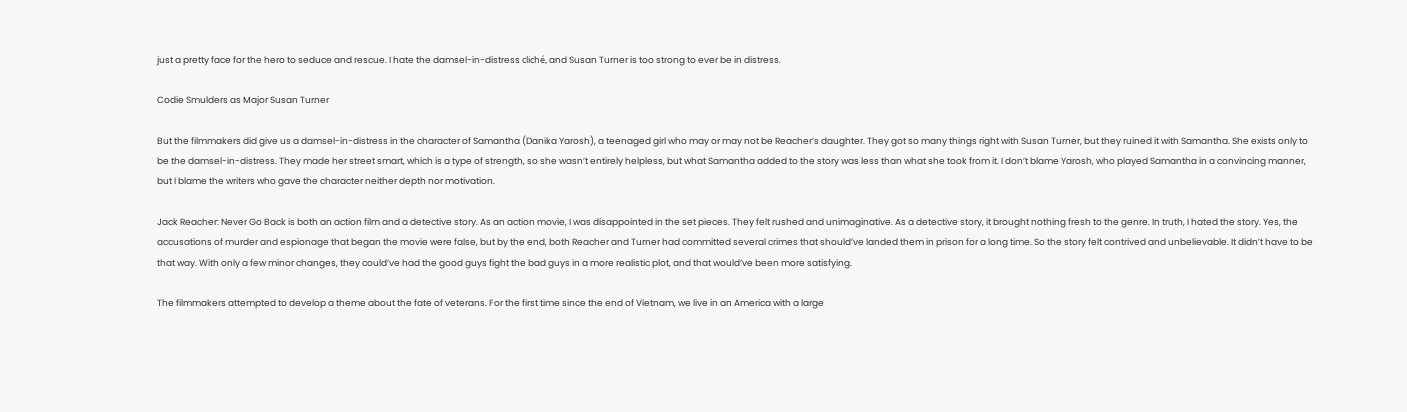just a pretty face for the hero to seduce and rescue. I hate the damsel-in-distress cliché, and Susan Turner is too strong to ever be in distress.

Codie Smulders as Major Susan Turner

But the filmmakers did give us a damsel-in-distress in the character of Samantha (Danika Yarosh), a teenaged girl who may or may not be Reacher’s daughter. They got so many things right with Susan Turner, but they ruined it with Samantha. She exists only to be the damsel-in-distress. They made her street smart, which is a type of strength, so she wasn’t entirely helpless, but what Samantha added to the story was less than what she took from it. I don’t blame Yarosh, who played Samantha in a convincing manner, but I blame the writers who gave the character neither depth nor motivation.

Jack Reacher: Never Go Back is both an action film and a detective story. As an action movie, I was disappointed in the set pieces. They felt rushed and unimaginative. As a detective story, it brought nothing fresh to the genre. In truth, I hated the story. Yes, the accusations of murder and espionage that began the movie were false, but by the end, both Reacher and Turner had committed several crimes that should’ve landed them in prison for a long time. So the story felt contrived and unbelievable. It didn’t have to be that way. With only a few minor changes, they could’ve had the good guys fight the bad guys in a more realistic plot, and that would’ve been more satisfying.

The filmmakers attempted to develop a theme about the fate of veterans. For the first time since the end of Vietnam, we live in an America with a large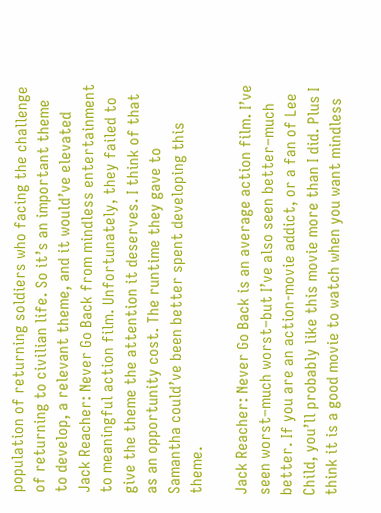population of returning soldiers who facing the challenge of returning to civilian life. So it’s an important theme to develop, a relevant theme, and it would’ve elevated Jack Reacher: Never Go Back from mindless entertainment to meaningful action film. Unfortunately, they failed to give the theme the attention it deserves. I think of that as an opportunity cost. The runtime they gave to Samantha could’ve been better spent developing this theme.

Jack Reacher: Never Go Back is an average action film. I’ve seen worst–much worst–but I’ve also seen better–much better. If you are an action-movie addict, or a fan of Lee Child, you’ll probably like this movie more than I did. Plus I think it is a good movie to watch when you want mindless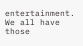entertainment. We all have those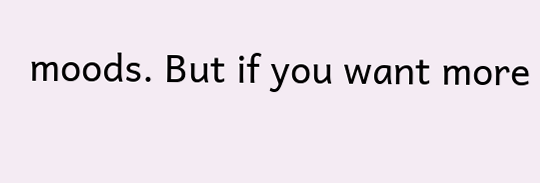moods. But if you want more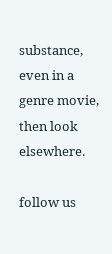substance, even in a genre movie, then look elsewhere.

follow us